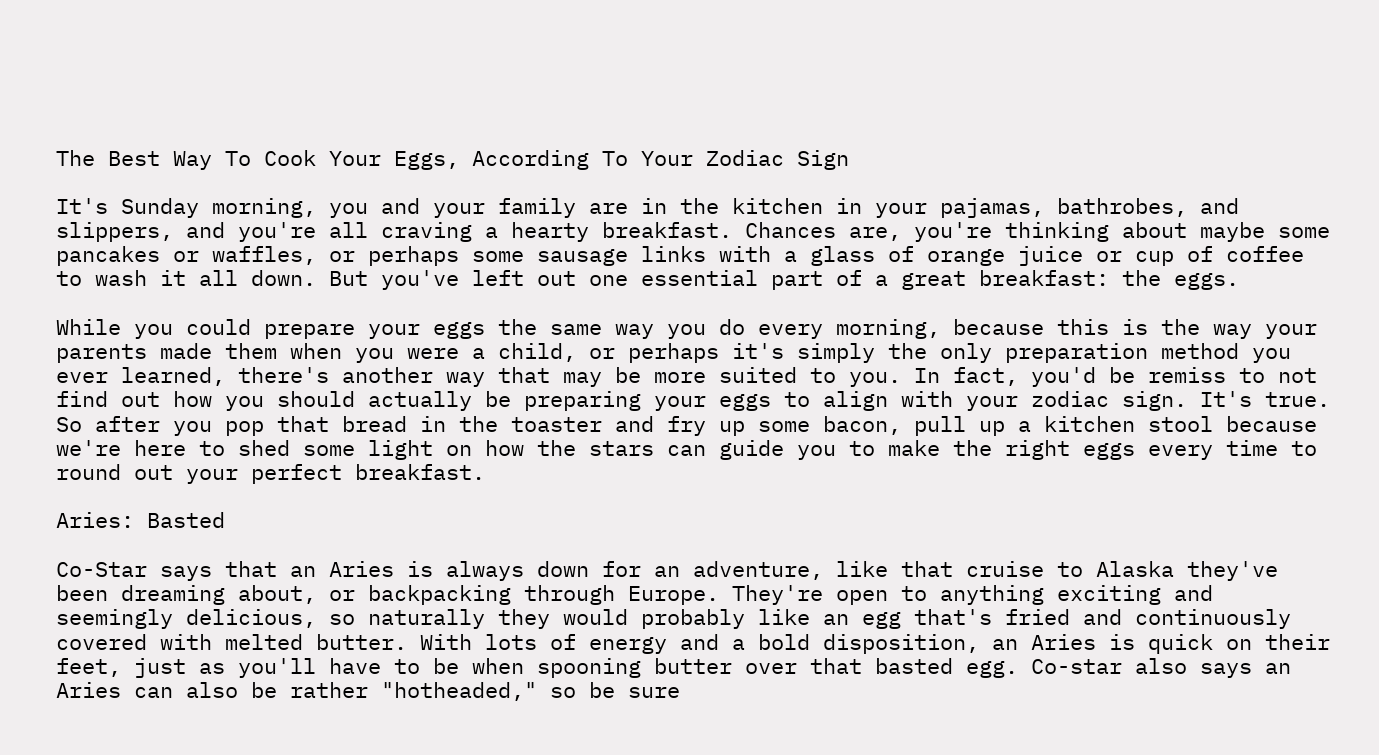The Best Way To Cook Your Eggs, According To Your Zodiac Sign

It's Sunday morning, you and your family are in the kitchen in your pajamas, bathrobes, and slippers, and you're all craving a hearty breakfast. Chances are, you're thinking about maybe some pancakes or waffles, or perhaps some sausage links with a glass of orange juice or cup of coffee to wash it all down. But you've left out one essential part of a great breakfast: the eggs.

While you could prepare your eggs the same way you do every morning, because this is the way your parents made them when you were a child, or perhaps it's simply the only preparation method you ever learned, there's another way that may be more suited to you. In fact, you'd be remiss to not find out how you should actually be preparing your eggs to align with your zodiac sign. It's true. So after you pop that bread in the toaster and fry up some bacon, pull up a kitchen stool because we're here to shed some light on how the stars can guide you to make the right eggs every time to round out your perfect breakfast.

Aries: Basted

Co-Star says that an Aries is always down for an adventure, like that cruise to Alaska they've been dreaming about, or backpacking through Europe. They're open to anything exciting and seemingly delicious, so naturally they would probably like an egg that's fried and continuously covered with melted butter. With lots of energy and a bold disposition, an Aries is quick on their feet, just as you'll have to be when spooning butter over that basted egg. Co-star also says an Aries can also be rather "hotheaded," so be sure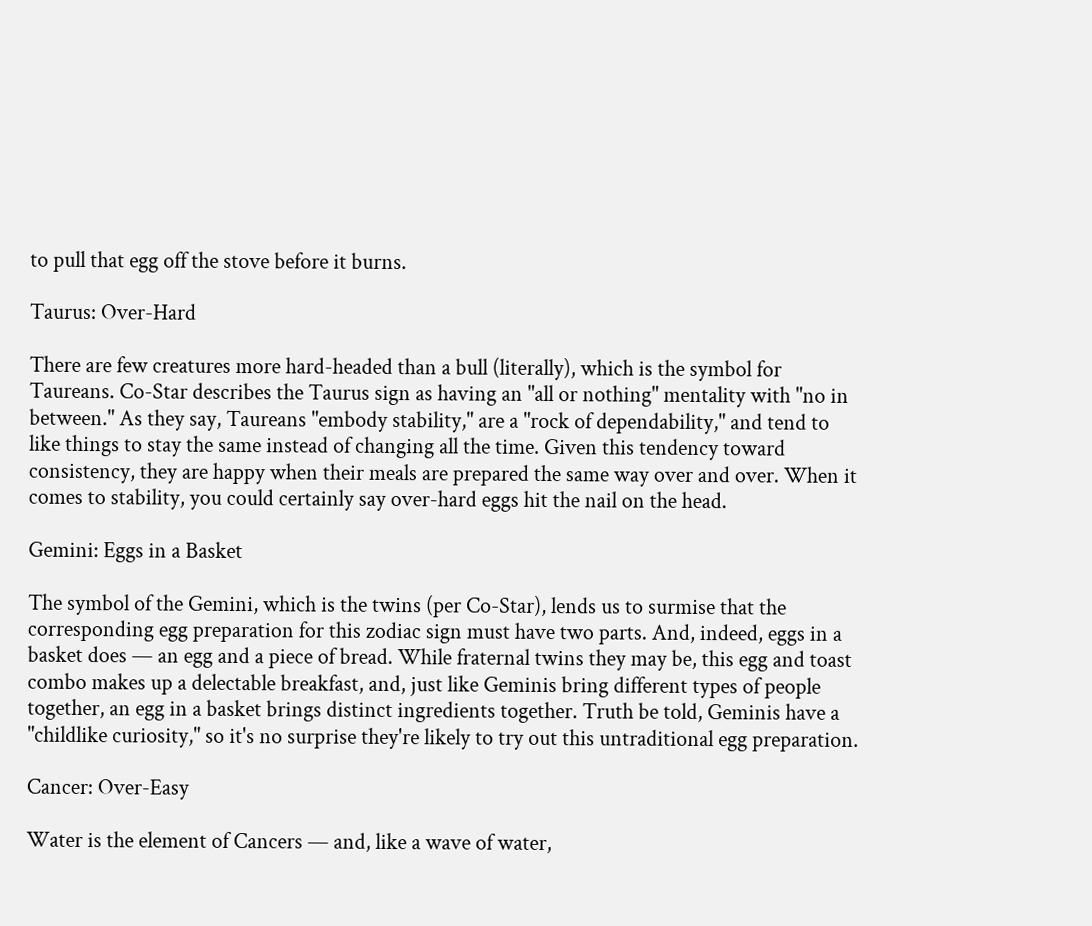to pull that egg off the stove before it burns.

Taurus: Over-Hard

There are few creatures more hard-headed than a bull (literally), which is the symbol for Taureans. Co-Star describes the Taurus sign as having an "all or nothing" mentality with "no in between." As they say, Taureans "embody stability," are a "rock of dependability," and tend to like things to stay the same instead of changing all the time. Given this tendency toward consistency, they are happy when their meals are prepared the same way over and over. When it comes to stability, you could certainly say over-hard eggs hit the nail on the head.

Gemini: Eggs in a Basket

The symbol of the Gemini, which is the twins (per Co-Star), lends us to surmise that the corresponding egg preparation for this zodiac sign must have two parts. And, indeed, eggs in a basket does — an egg and a piece of bread. While fraternal twins they may be, this egg and toast combo makes up a delectable breakfast, and, just like Geminis bring different types of people together, an egg in a basket brings distinct ingredients together. Truth be told, Geminis have a "childlike curiosity," so it's no surprise they're likely to try out this untraditional egg preparation.

Cancer: Over-Easy

Water is the element of Cancers — and, like a wave of water,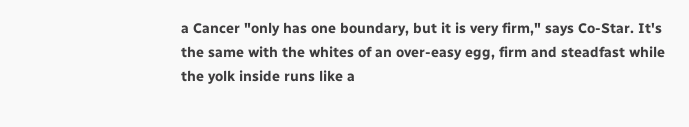a Cancer "only has one boundary, but it is very firm," says Co-Star. It's the same with the whites of an over-easy egg, firm and steadfast while the yolk inside runs like a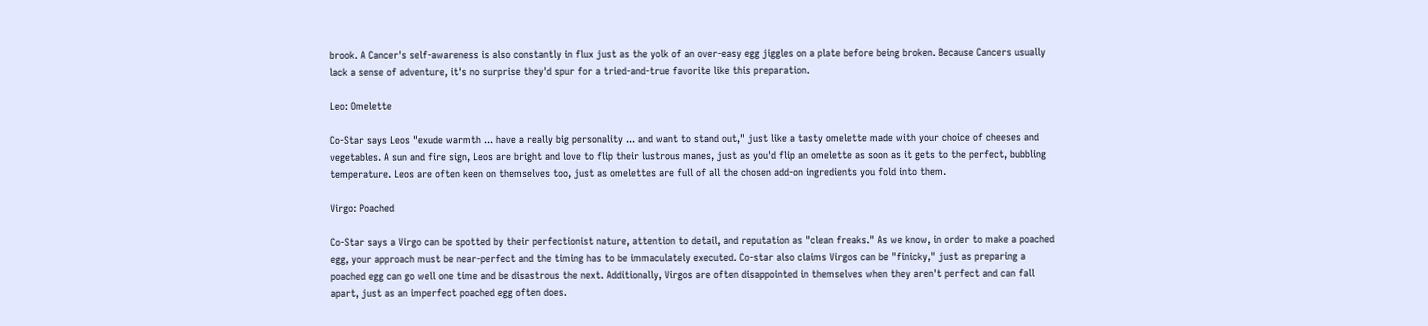brook. A Cancer's self-awareness is also constantly in flux just as the yolk of an over-easy egg jiggles on a plate before being broken. Because Cancers usually lack a sense of adventure, it's no surprise they'd spur for a tried-and-true favorite like this preparation.

Leo: Omelette

Co-Star says Leos "exude warmth ... have a really big personality ... and want to stand out," just like a tasty omelette made with your choice of cheeses and vegetables. A sun and fire sign, Leos are bright and love to flip their lustrous manes, just as you'd flip an omelette as soon as it gets to the perfect, bubbling temperature. Leos are often keen on themselves too, just as omelettes are full of all the chosen add-on ingredients you fold into them.

Virgo: Poached

Co-Star says a Virgo can be spotted by their perfectionist nature, attention to detail, and reputation as "clean freaks." As we know, in order to make a poached egg, your approach must be near-perfect and the timing has to be immaculately executed. Co-star also claims Virgos can be "finicky," just as preparing a poached egg can go well one time and be disastrous the next. Additionally, Virgos are often disappointed in themselves when they aren't perfect and can fall apart, just as an imperfect poached egg often does.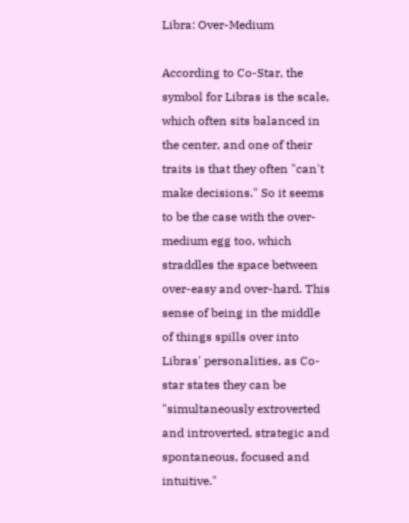Libra: Over-Medium

According to Co-Star, the symbol for Libras is the scale, which often sits balanced in the center, and one of their traits is that they often "can't make decisions." So it seems to be the case with the over-medium egg too, which straddles the space between over-easy and over-hard. This sense of being in the middle of things spills over into Libras' personalities, as Co-star states they can be "simultaneously extroverted and introverted, strategic and spontaneous, focused and intuitive."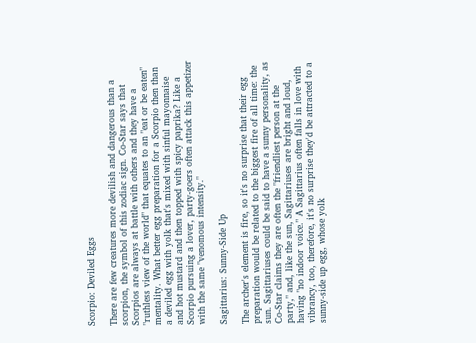Scorpio: Deviled Eggs

There are few creatures more devilish and dangerous than a scorpion, the symbol of this zodiac sign. Co-Star says that Scorpios are always at battle with others and they have a "ruthless view of the world" that equates to an "eat or be eaten" mentality. What better egg preparation for a Scorpio then than a deviled egg with yolk that's mixed with sinful mayonnaise and hot mustard and then topped with spicy paprika? Like a Scorpio pursuing a lover, party-goers often attack this appetizer with the same "venomous intensity."

Sagittarius: Sunny-Side Up

The archer's element is fire, so it's no surprise that their egg preparation would be related to the biggest fire of all time: the sun. Sagittariuses could be said to have a sunny personality, as Co-Star claims they are often the "friendliest person at the party," and, like the sun, Sagittariuses are bright and loud, having "no indoor voice." A Sagittarius often falls in love with vibrancy, too, therefore, it's no surprise they'd be attracted to a sunny-side up egg, whose yolk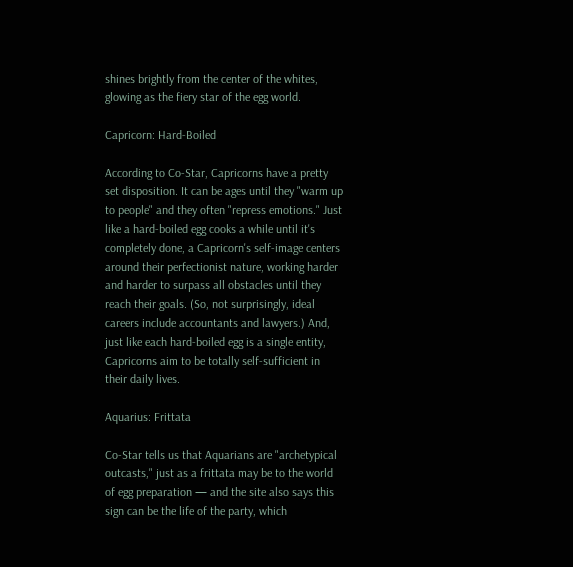shines brightly from the center of the whites, glowing as the fiery star of the egg world.

Capricorn: Hard-Boiled

According to Co-Star, Capricorns have a pretty set disposition. It can be ages until they "warm up to people" and they often "repress emotions." Just like a hard-boiled egg cooks a while until it's completely done, a Capricorn's self-image centers around their perfectionist nature, working harder and harder to surpass all obstacles until they reach their goals. (So, not surprisingly, ideal careers include accountants and lawyers.) And, just like each hard-boiled egg is a single entity, Capricorns aim to be totally self-sufficient in their daily lives.

Aquarius: Frittata

Co-Star tells us that Aquarians are "archetypical outcasts," just as a frittata may be to the world of egg preparation — and the site also says this sign can be the life of the party, which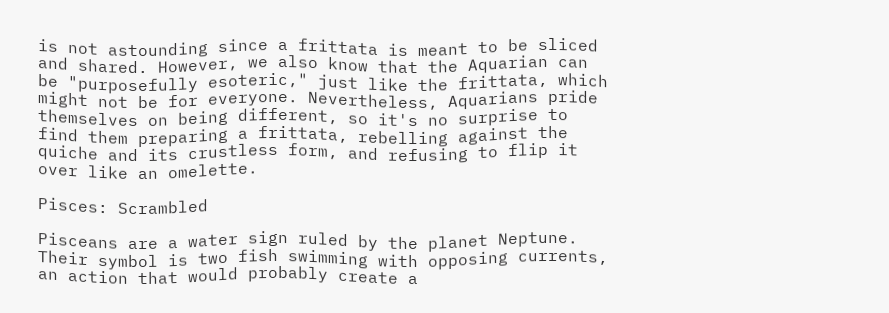is not astounding since a frittata is meant to be sliced and shared. However, we also know that the Aquarian can be "purposefully esoteric," just like the frittata, which might not be for everyone. Nevertheless, Aquarians pride themselves on being different, so it's no surprise to find them preparing a frittata, rebelling against the quiche and its crustless form, and refusing to flip it over like an omelette.

Pisces: Scrambled

Pisceans are a water sign ruled by the planet Neptune. Their symbol is two fish swimming with opposing currents, an action that would probably create a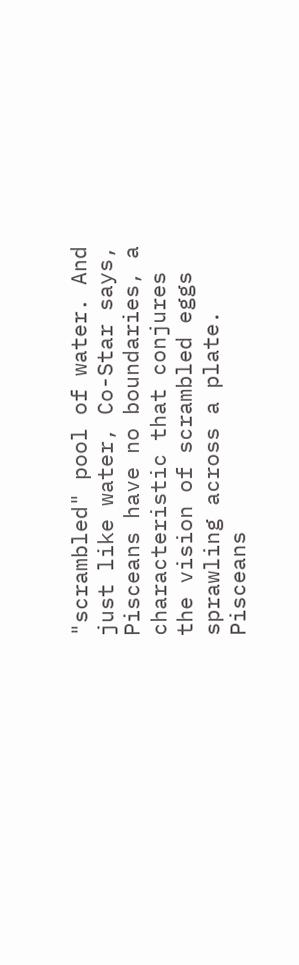"scrambled" pool of water. And just like water, Co-Star says, Pisceans have no boundaries, a characteristic that conjures the vision of scrambled eggs sprawling across a plate. Pisceans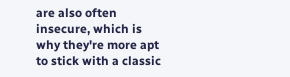are also often insecure, which is why they're more apt to stick with a classic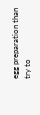egg preparation than try to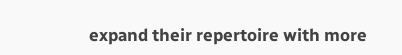expand their repertoire with more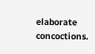elaborate concoctions.